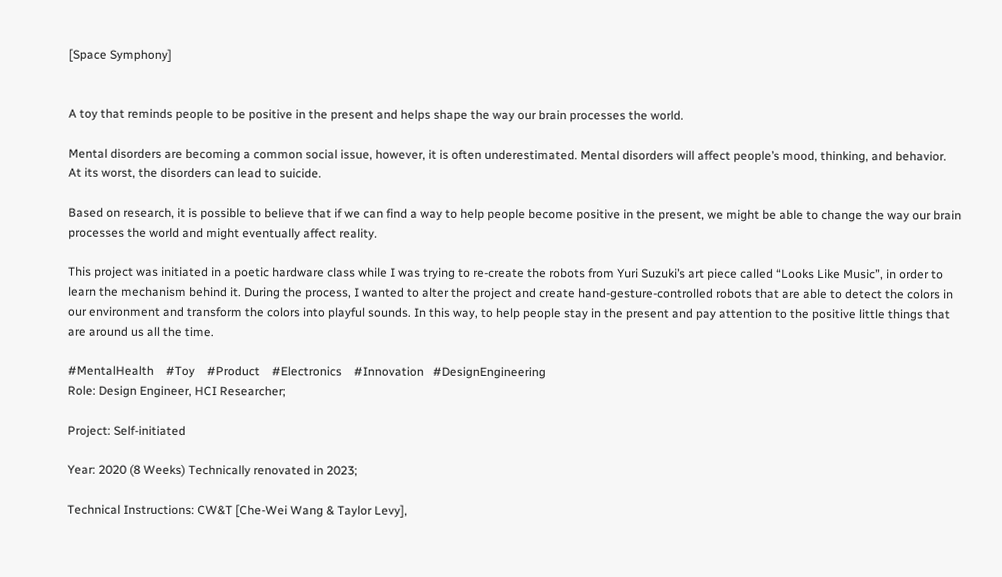[Space Symphony]


A toy that reminds people to be positive in the present and helps shape the way our brain processes the world.

Mental disorders are becoming a common social issue, however, it is often underestimated. Mental disorders will affect people’s mood, thinking, and behavior. At its worst, the disorders can lead to suicide.

Based on research, it is possible to believe that if we can find a way to help people become positive in the present, we might be able to change the way our brain processes the world and might eventually affect reality.

This project was initiated in a poetic hardware class while I was trying to re-create the robots from Yuri Suzuki’s art piece called “Looks Like Music”, in order to learn the mechanism behind it. During the process, I wanted to alter the project and create hand-gesture-controlled robots that are able to detect the colors in our environment and transform the colors into playful sounds. In this way, to help people stay in the present and pay attention to the positive little things that are around us all the time.

#MentalHealth    #Toy    #Product    #Electronics    #Innovation   #DesignEngineering
Role: Design Engineer, HCI Researcher;

Project: Self-initiated

Year: 2020 (8 Weeks) Technically renovated in 2023;

Technical Instructions: CW&T [Che-Wei Wang & Taylor Levy],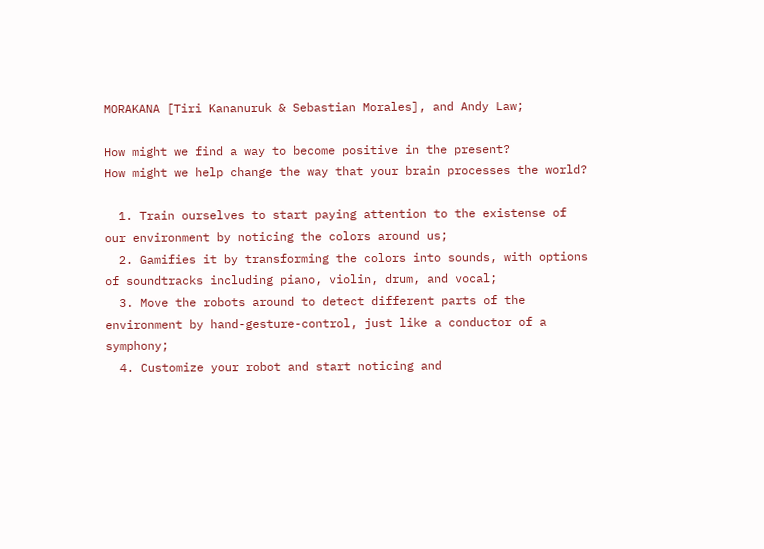MORAKANA [Tiri Kananuruk & Sebastian Morales], and Andy Law;

How might we find a way to become positive in the present?
How might we help change the way that your brain processes the world?

  1. Train ourselves to start paying attention to the existense of our environment by noticing the colors around us;
  2. Gamifies it by transforming the colors into sounds, with options of soundtracks including piano, violin, drum, and vocal;
  3. Move the robots around to detect different parts of the environment by hand-gesture-control, just like a conductor of a symphony;
  4. Customize your robot and start noticing and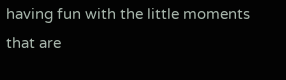having fun with the little moments that are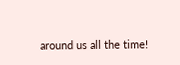around us all the time!